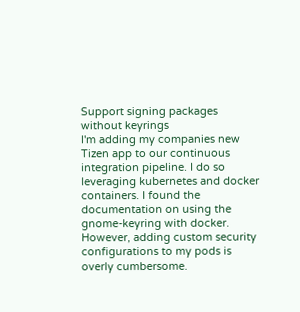Support signing packages without keyrings
I'm adding my companies new Tizen app to our continuous integration pipeline. I do so leveraging kubernetes and docker containers. I found the documentation on using the gnome-keyring with docker. However, adding custom security configurations to my pods is overly cumbersome.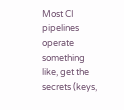Most CI pipelines operate something like, get the secrets (keys,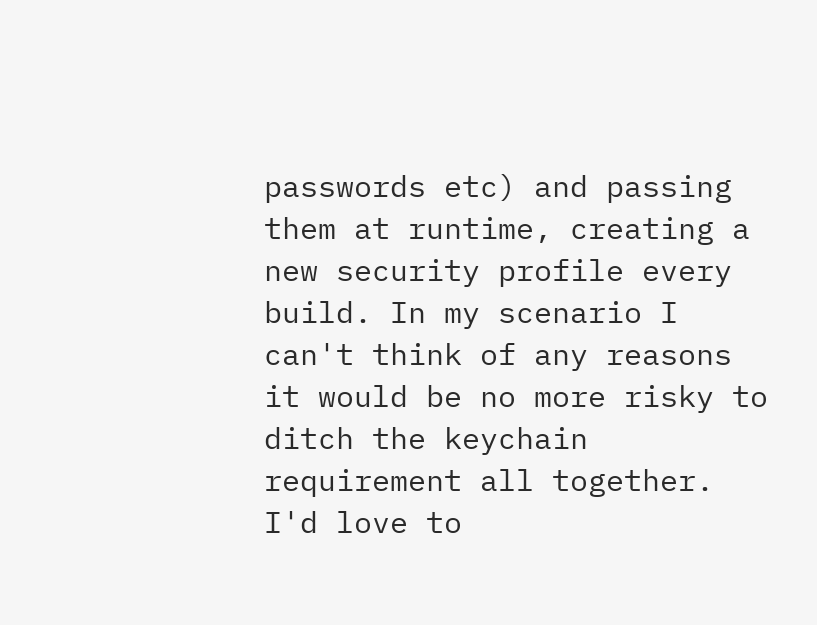passwords etc) and passing them at runtime, creating a new security profile every build. In my scenario I can't think of any reasons it would be no more risky to ditch the keychain requirement all together. I'd love to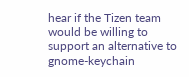hear if the Tizen team would be willing to support an alternative to gnome-keychain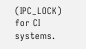(IPC_LOCK) for CI systems.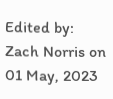Edited by: Zach Norris on 01 May, 2023